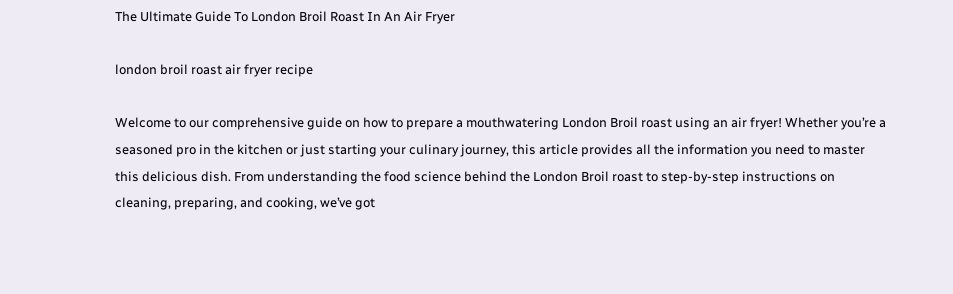The Ultimate Guide To London Broil Roast In An Air Fryer

london broil roast air fryer recipe

Welcome to our comprehensive guide on how to prepare a mouthwatering London Broil roast using an air fryer! Whether you’re a seasoned pro in the kitchen or just starting your culinary journey, this article provides all the information you need to master this delicious dish. From understanding the food science behind the London Broil roast to step-by-step instructions on cleaning, preparing, and cooking, we’ve got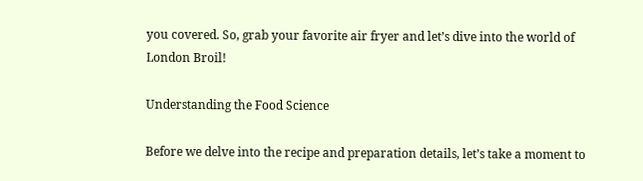you covered. So, grab your favorite air fryer and let’s dive into the world of London Broil!

Understanding the Food Science

Before we delve into the recipe and preparation details, let’s take a moment to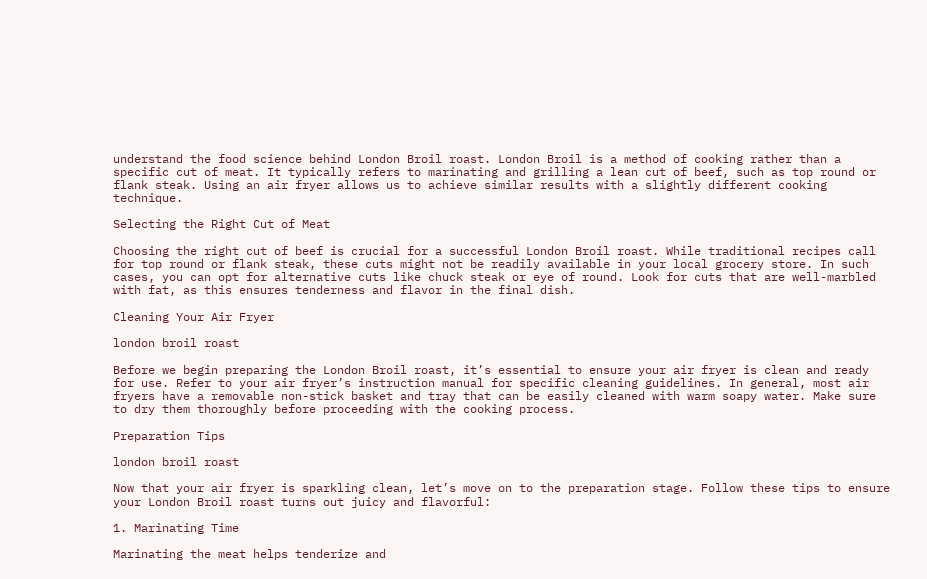understand the food science behind London Broil roast. London Broil is a method of cooking rather than a specific cut of meat. It typically refers to marinating and grilling a lean cut of beef, such as top round or flank steak. Using an air fryer allows us to achieve similar results with a slightly different cooking technique.

Selecting the Right Cut of Meat

Choosing the right cut of beef is crucial for a successful London Broil roast. While traditional recipes call for top round or flank steak, these cuts might not be readily available in your local grocery store. In such cases, you can opt for alternative cuts like chuck steak or eye of round. Look for cuts that are well-marbled with fat, as this ensures tenderness and flavor in the final dish.

Cleaning Your Air Fryer

london broil roast

Before we begin preparing the London Broil roast, it’s essential to ensure your air fryer is clean and ready for use. Refer to your air fryer’s instruction manual for specific cleaning guidelines. In general, most air fryers have a removable non-stick basket and tray that can be easily cleaned with warm soapy water. Make sure to dry them thoroughly before proceeding with the cooking process.

Preparation Tips

london broil roast

Now that your air fryer is sparkling clean, let’s move on to the preparation stage. Follow these tips to ensure your London Broil roast turns out juicy and flavorful:

1. Marinating Time

Marinating the meat helps tenderize and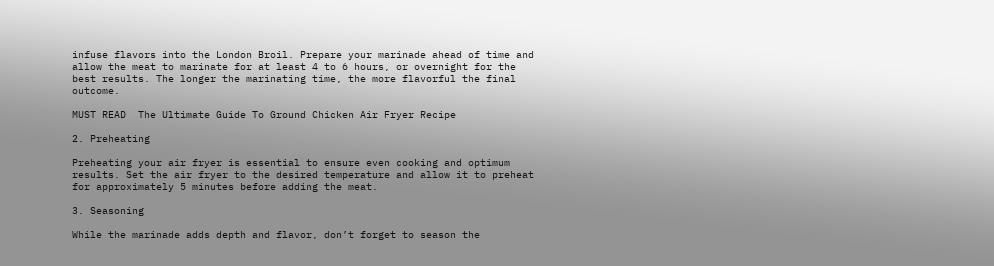infuse flavors into the London Broil. Prepare your marinade ahead of time and allow the meat to marinate for at least 4 to 6 hours, or overnight for the best results. The longer the marinating time, the more flavorful the final outcome.

MUST READ  The Ultimate Guide To Ground Chicken Air Fryer Recipe

2. Preheating

Preheating your air fryer is essential to ensure even cooking and optimum results. Set the air fryer to the desired temperature and allow it to preheat for approximately 5 minutes before adding the meat.

3. Seasoning

While the marinade adds depth and flavor, don’t forget to season the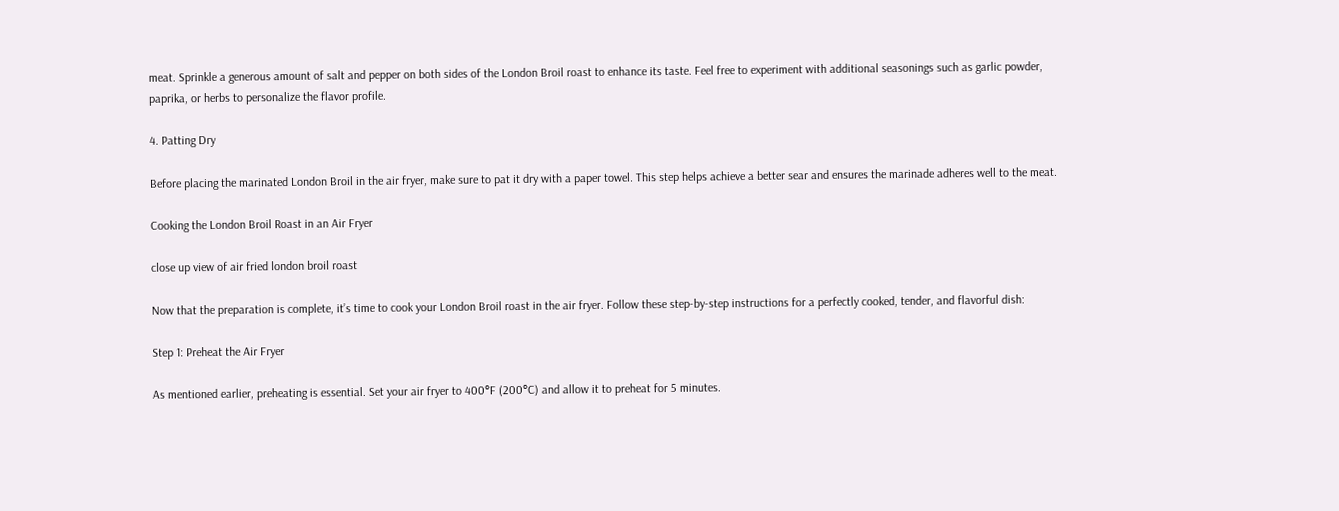meat. Sprinkle a generous amount of salt and pepper on both sides of the London Broil roast to enhance its taste. Feel free to experiment with additional seasonings such as garlic powder, paprika, or herbs to personalize the flavor profile.

4. Patting Dry

Before placing the marinated London Broil in the air fryer, make sure to pat it dry with a paper towel. This step helps achieve a better sear and ensures the marinade adheres well to the meat.

Cooking the London Broil Roast in an Air Fryer

close up view of air fried london broil roast

Now that the preparation is complete, it’s time to cook your London Broil roast in the air fryer. Follow these step-by-step instructions for a perfectly cooked, tender, and flavorful dish:

Step 1: Preheat the Air Fryer

As mentioned earlier, preheating is essential. Set your air fryer to 400°F (200°C) and allow it to preheat for 5 minutes.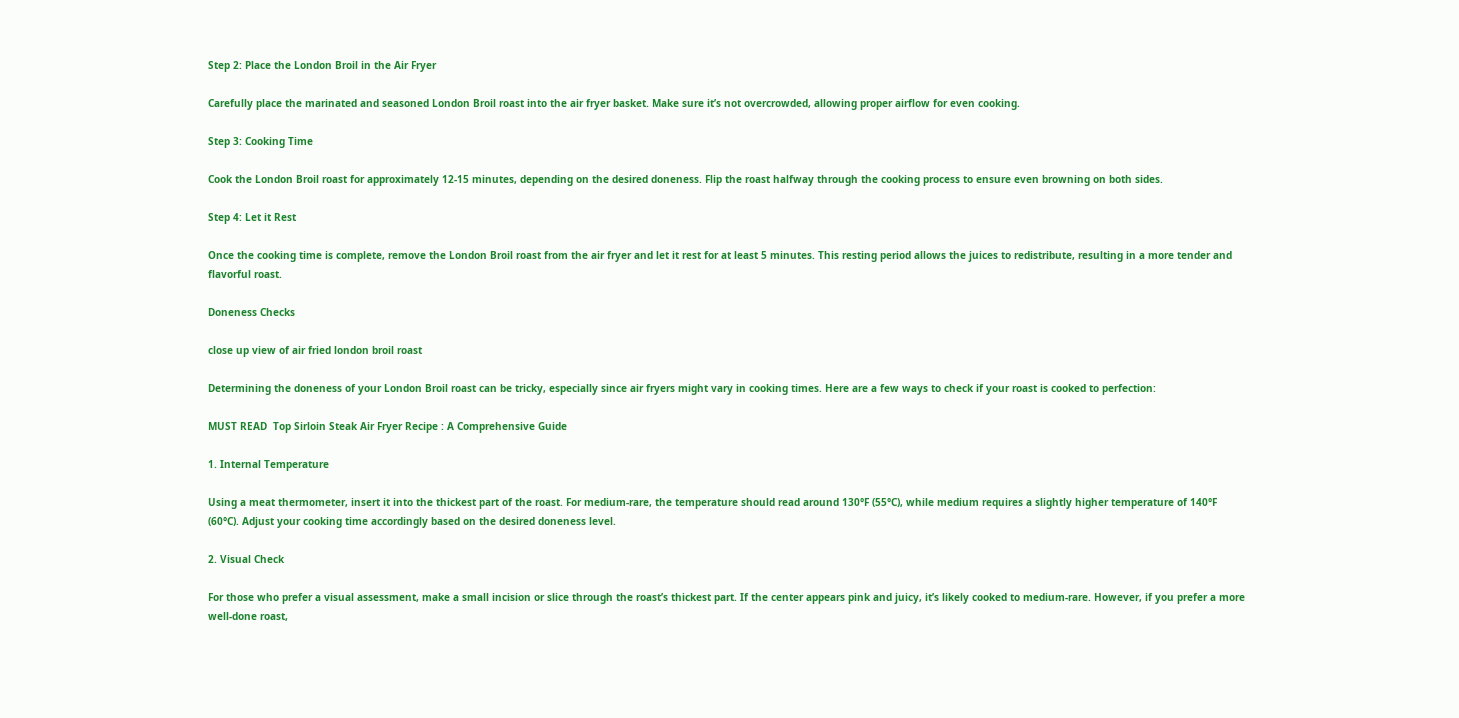Step 2: Place the London Broil in the Air Fryer

Carefully place the marinated and seasoned London Broil roast into the air fryer basket. Make sure it’s not overcrowded, allowing proper airflow for even cooking.

Step 3: Cooking Time

Cook the London Broil roast for approximately 12-15 minutes, depending on the desired doneness. Flip the roast halfway through the cooking process to ensure even browning on both sides.

Step 4: Let it Rest

Once the cooking time is complete, remove the London Broil roast from the air fryer and let it rest for at least 5 minutes. This resting period allows the juices to redistribute, resulting in a more tender and flavorful roast.

Doneness Checks

close up view of air fried london broil roast

Determining the doneness of your London Broil roast can be tricky, especially since air fryers might vary in cooking times. Here are a few ways to check if your roast is cooked to perfection:

MUST READ  Top Sirloin Steak Air Fryer Recipe : A Comprehensive Guide

1. Internal Temperature

Using a meat thermometer, insert it into the thickest part of the roast. For medium-rare, the temperature should read around 130°F (55°C), while medium requires a slightly higher temperature of 140°F (60°C). Adjust your cooking time accordingly based on the desired doneness level.

2. Visual Check

For those who prefer a visual assessment, make a small incision or slice through the roast’s thickest part. If the center appears pink and juicy, it’s likely cooked to medium-rare. However, if you prefer a more well-done roast,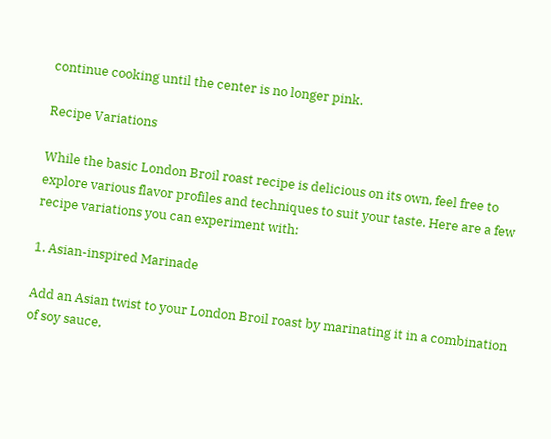continue cooking until the center is no longer pink.

Recipe Variations

While the basic London Broil roast recipe is delicious on its own, feel free to explore various flavor profiles and techniques to suit your taste. Here are a few recipe variations you can experiment with:

1. Asian-inspired Marinade

Add an Asian twist to your London Broil roast by marinating it in a combination of soy sauce,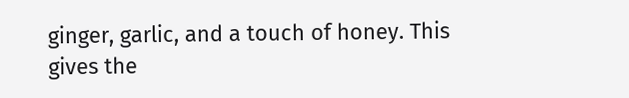ginger, garlic, and a touch of honey. This gives the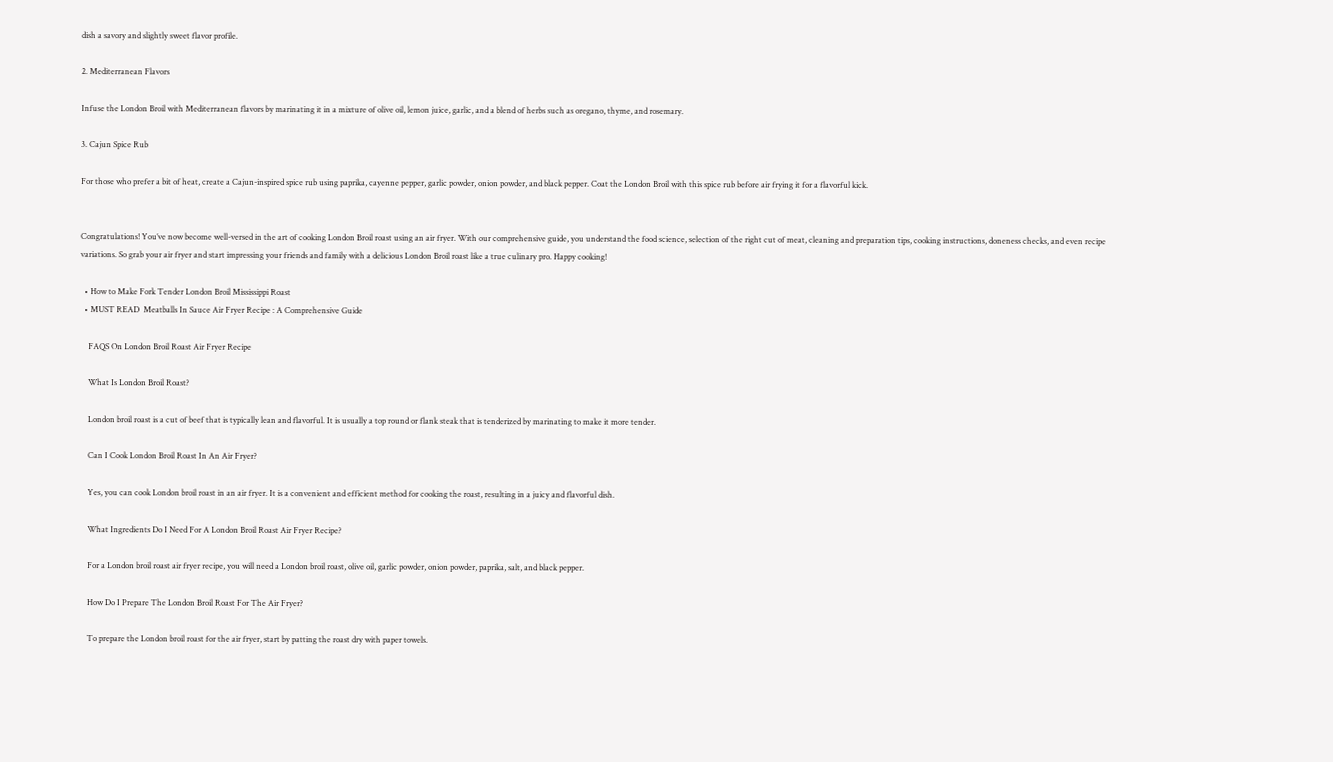dish a savory and slightly sweet flavor profile.

2. Mediterranean Flavors

Infuse the London Broil with Mediterranean flavors by marinating it in a mixture of olive oil, lemon juice, garlic, and a blend of herbs such as oregano, thyme, and rosemary.

3. Cajun Spice Rub

For those who prefer a bit of heat, create a Cajun-inspired spice rub using paprika, cayenne pepper, garlic powder, onion powder, and black pepper. Coat the London Broil with this spice rub before air frying it for a flavorful kick.


Congratulations! You’ve now become well-versed in the art of cooking London Broil roast using an air fryer. With our comprehensive guide, you understand the food science, selection of the right cut of meat, cleaning and preparation tips, cooking instructions, doneness checks, and even recipe variations. So grab your air fryer and start impressing your friends and family with a delicious London Broil roast like a true culinary pro. Happy cooking!

  • How to Make Fork Tender London Broil Mississippi Roast
  • MUST READ  Meatballs In Sauce Air Fryer Recipe : A Comprehensive Guide

    FAQS On London Broil Roast Air Fryer Recipe

    What Is London Broil Roast?

    London broil roast is a cut of beef that is typically lean and flavorful. It is usually a top round or flank steak that is tenderized by marinating to make it more tender.

    Can I Cook London Broil Roast In An Air Fryer?

    Yes, you can cook London broil roast in an air fryer. It is a convenient and efficient method for cooking the roast, resulting in a juicy and flavorful dish.

    What Ingredients Do I Need For A London Broil Roast Air Fryer Recipe?

    For a London broil roast air fryer recipe, you will need a London broil roast, olive oil, garlic powder, onion powder, paprika, salt, and black pepper.

    How Do I Prepare The London Broil Roast For The Air Fryer?

    To prepare the London broil roast for the air fryer, start by patting the roast dry with paper towels.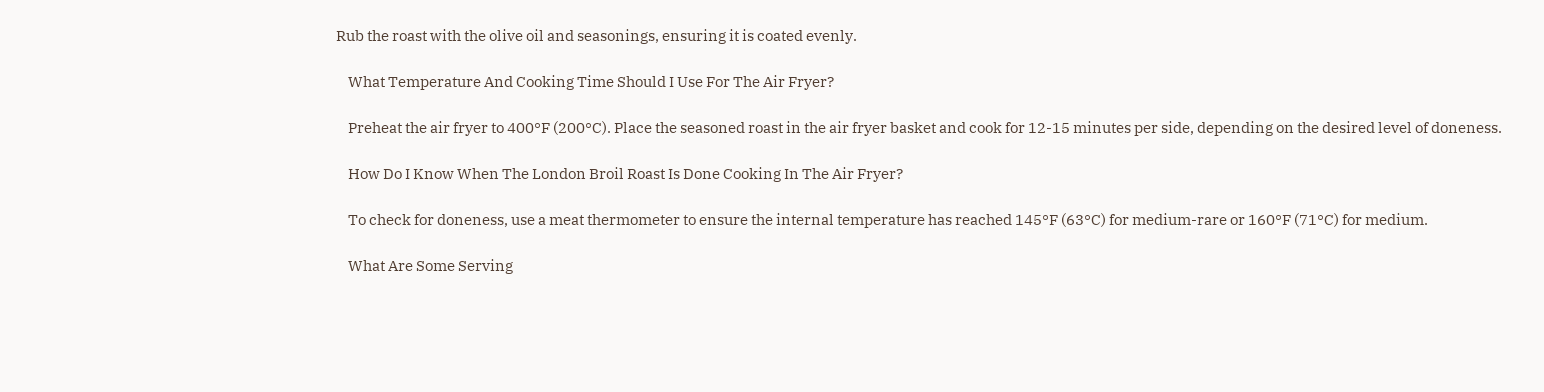Rub the roast with the olive oil and seasonings, ensuring it is coated evenly.

    What Temperature And Cooking Time Should I Use For The Air Fryer?

    Preheat the air fryer to 400°F (200°C). Place the seasoned roast in the air fryer basket and cook for 12-15 minutes per side, depending on the desired level of doneness.

    How Do I Know When The London Broil Roast Is Done Cooking In The Air Fryer?

    To check for doneness, use a meat thermometer to ensure the internal temperature has reached 145°F (63°C) for medium-rare or 160°F (71°C) for medium.

    What Are Some Serving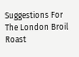Suggestions For The London Broil Roast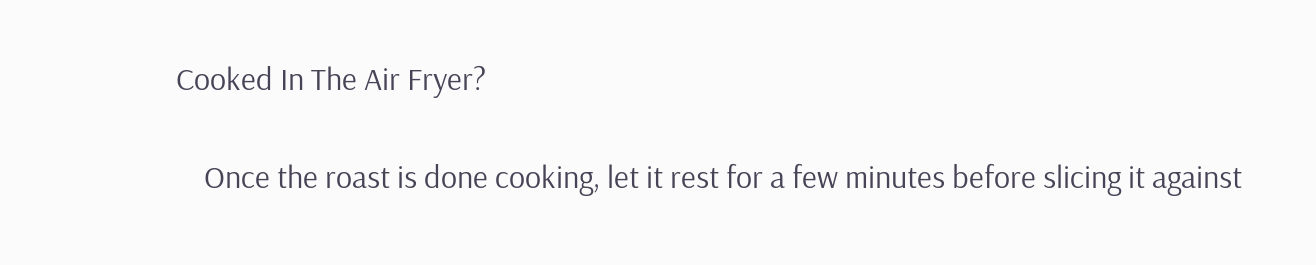Cooked In The Air Fryer?

    Once the roast is done cooking, let it rest for a few minutes before slicing it against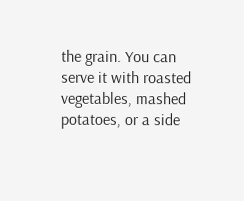the grain. You can serve it with roasted vegetables, mashed potatoes, or a side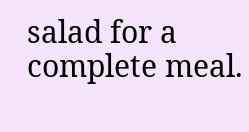salad for a complete meal.